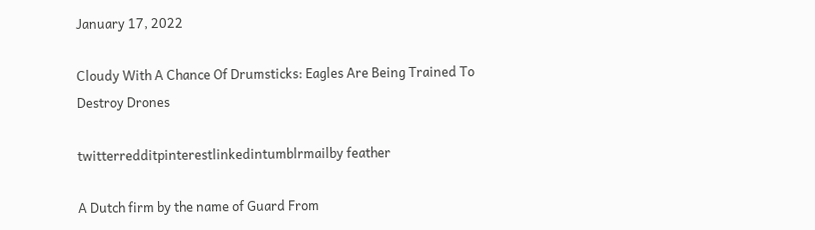January 17, 2022

Cloudy With A Chance Of Drumsticks: Eagles Are Being Trained To Destroy Drones

twitterredditpinterestlinkedintumblrmailby feather

A Dutch firm by the name of Guard From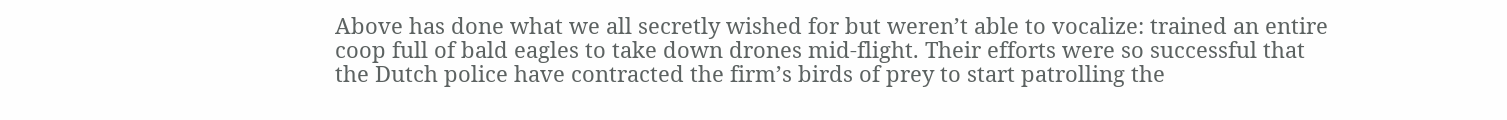Above has done what we all secretly wished for but weren’t able to vocalize: trained an entire coop full of bald eagles to take down drones mid-flight. Their efforts were so successful that the Dutch police have contracted the firm’s birds of prey to start patrolling the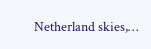Netherland skies,…